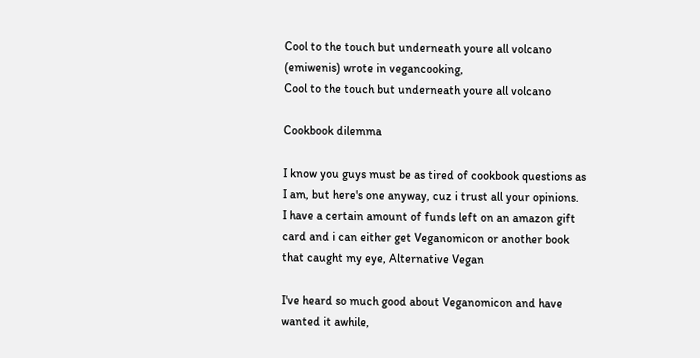Cool to the touch but underneath youre all volcano (emiwenis) wrote in vegancooking,
Cool to the touch but underneath youre all volcano

Cookbook dilemma

I know you guys must be as tired of cookbook questions as I am, but here's one anyway, cuz i trust all your opinions.
I have a certain amount of funds left on an amazon gift card and i can either get Veganomicon or another book that caught my eye, Alternative Vegan

I've heard so much good about Veganomicon and have wanted it awhile,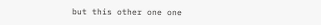but this other one one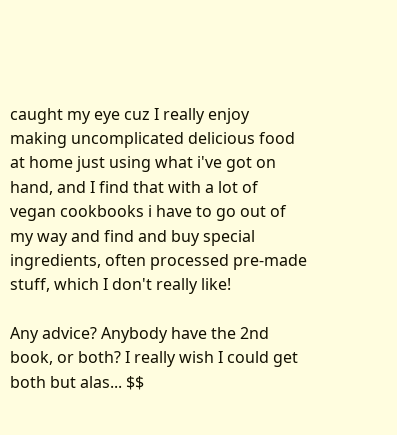caught my eye cuz I really enjoy making uncomplicated delicious food at home just using what i've got on hand, and I find that with a lot of vegan cookbooks i have to go out of my way and find and buy special ingredients, often processed pre-made stuff, which I don't really like!

Any advice? Anybody have the 2nd book, or both? I really wish I could get both but alas... $$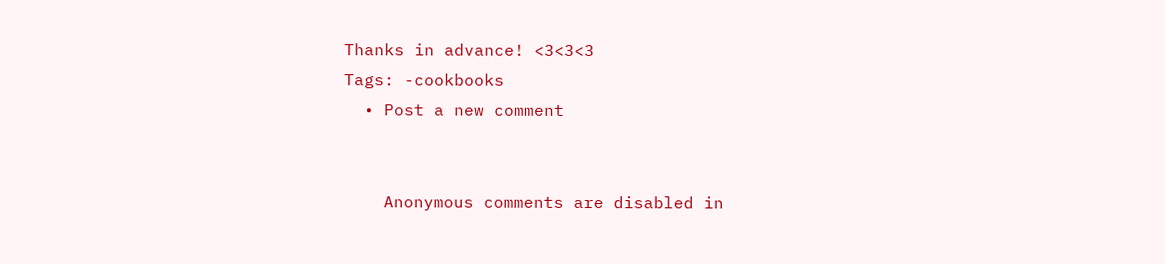Thanks in advance! <3<3<3
Tags: -cookbooks
  • Post a new comment


    Anonymous comments are disabled in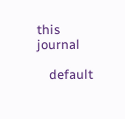this journal

    default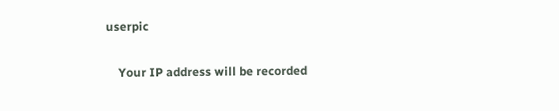userpic

    Your IP address will be recorded